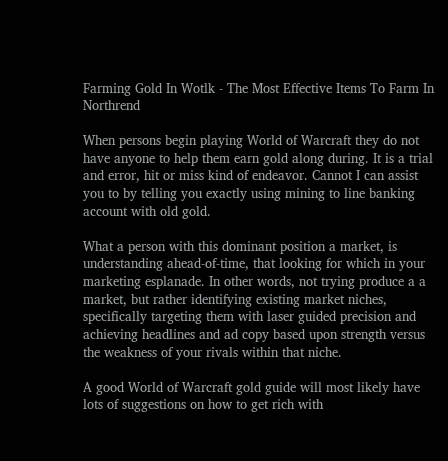Farming Gold In Wotlk - The Most Effective Items To Farm In Northrend

When persons begin playing World of Warcraft they do not have anyone to help them earn gold along during. It is a trial and error, hit or miss kind of endeavor. Cannot I can assist you to by telling you exactly using mining to line banking account with old gold.

What a person with this dominant position a market, is understanding ahead-of-time, that looking for which in your marketing esplanade. In other words, not trying produce a a market, but rather identifying existing market niches, specifically targeting them with laser guided precision and achieving headlines and ad copy based upon strength versus the weakness of your rivals within that niche.

A good World of Warcraft gold guide will most likely have lots of suggestions on how to get rich with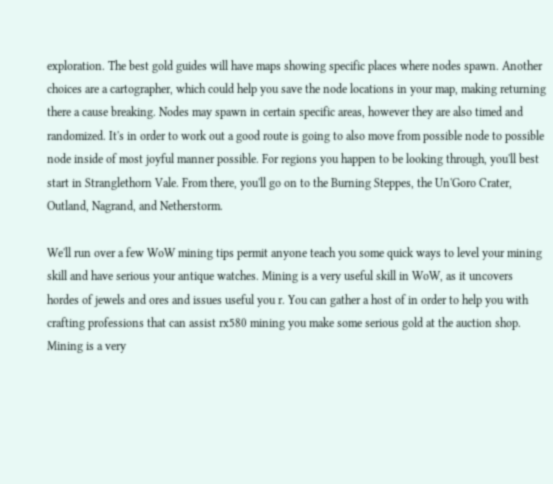exploration. The best gold guides will have maps showing specific places where nodes spawn. Another choices are a cartographer, which could help you save the node locations in your map, making returning there a cause breaking. Nodes may spawn in certain specific areas, however they are also timed and randomized. It's in order to work out a good route is going to also move from possible node to possible node inside of most joyful manner possible. For regions you happen to be looking through, you'll best start in Stranglethorn Vale. From there, you'll go on to the Burning Steppes, the Un'Goro Crater, Outland, Nagrand, and Netherstorm.

We'll run over a few WoW mining tips permit anyone teach you some quick ways to level your mining skill and have serious your antique watches. Mining is a very useful skill in WoW, as it uncovers hordes of jewels and ores and issues useful you r. You can gather a host of in order to help you with crafting professions that can assist rx580 mining you make some serious gold at the auction shop. Mining is a very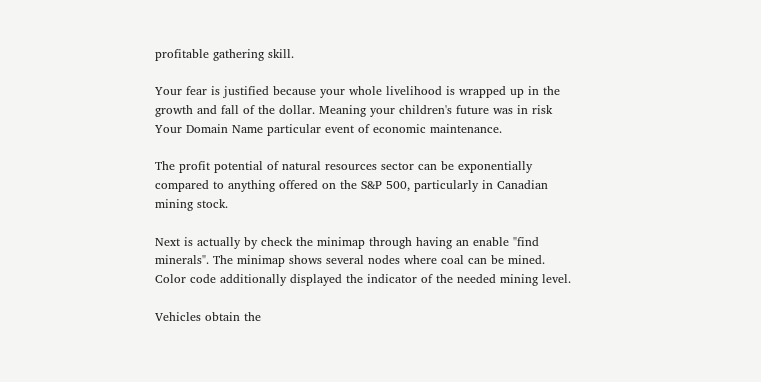profitable gathering skill.

Your fear is justified because your whole livelihood is wrapped up in the growth and fall of the dollar. Meaning your children's future was in risk Your Domain Name particular event of economic maintenance.

The profit potential of natural resources sector can be exponentially compared to anything offered on the S&P 500, particularly in Canadian mining stock.

Next is actually by check the minimap through having an enable "find minerals". The minimap shows several nodes where coal can be mined. Color code additionally displayed the indicator of the needed mining level.

Vehicles obtain the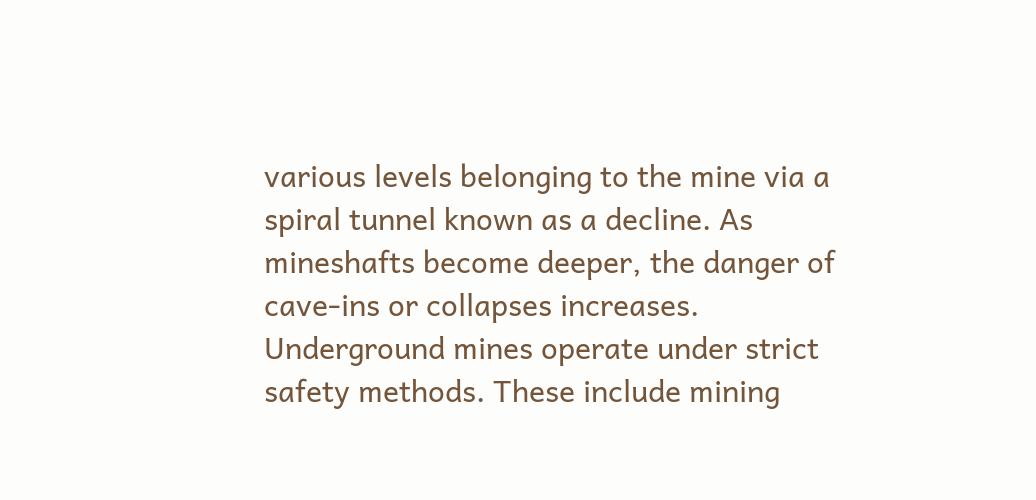various levels belonging to the mine via a spiral tunnel known as a decline. As mineshafts become deeper, the danger of cave-ins or collapses increases. Underground mines operate under strict safety methods. These include mining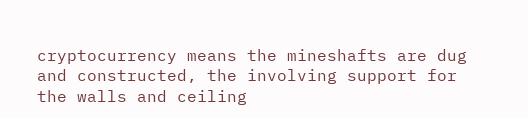cryptocurrency means the mineshafts are dug and constructed, the involving support for the walls and ceiling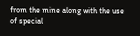from the mine along with the use of special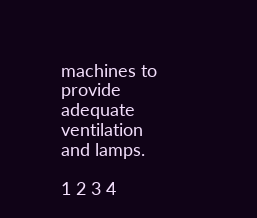machines to provide adequate ventilation and lamps.

1 2 3 4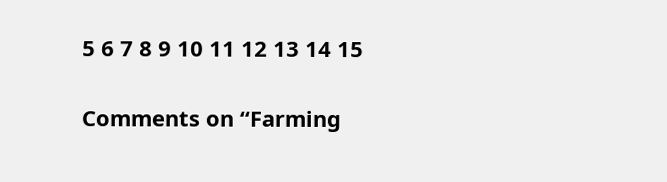5 6 7 8 9 10 11 12 13 14 15

Comments on “Farming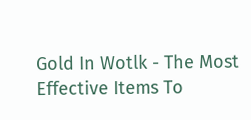Gold In Wotlk - The Most Effective Items To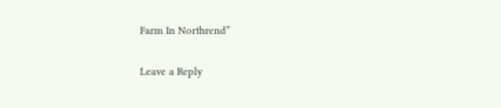Farm In Northrend”

Leave a Reply